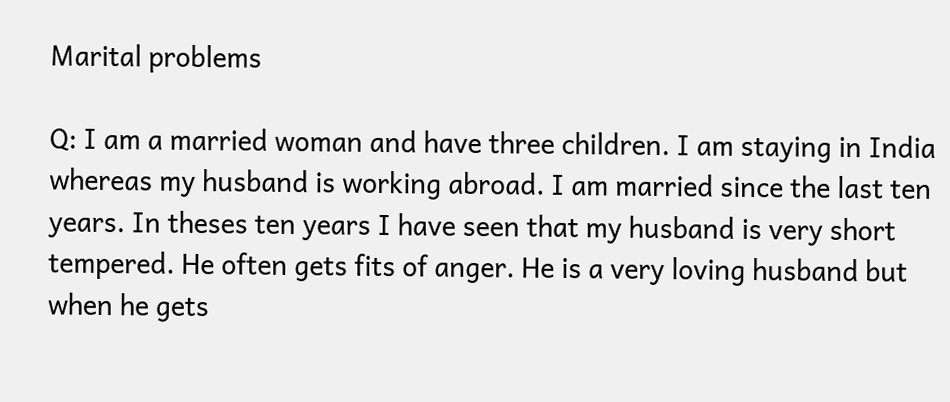Marital problems

Q: I am a married woman and have three children. I am staying in India whereas my husband is working abroad. I am married since the last ten years. In theses ten years I have seen that my husband is very short tempered. He often gets fits of anger. He is a very loving husband but when he gets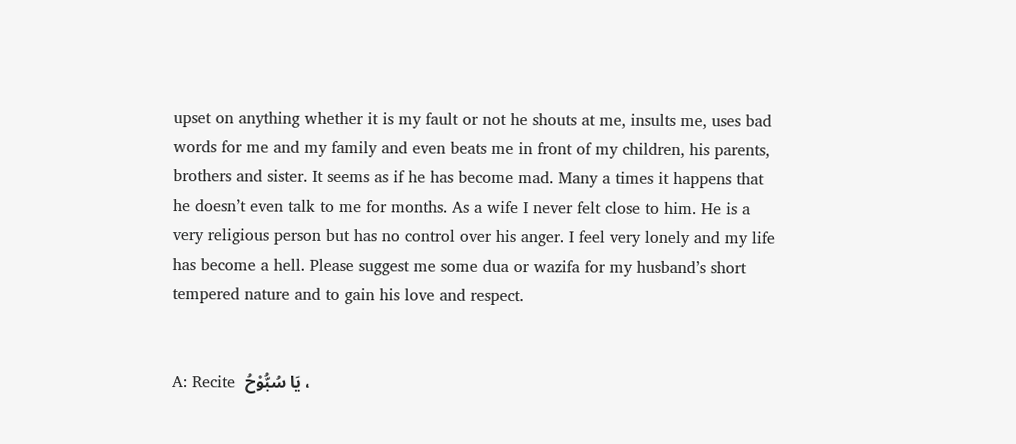upset on anything whether it is my fault or not he shouts at me, insults me, uses bad words for me and my family and even beats me in front of my children, his parents, brothers and sister. It seems as if he has become mad. Many a times it happens that he doesn’t even talk to me for months. As a wife I never felt close to him. He is a very religious person but has no control over his anger. I feel very lonely and my life has become a hell. Please suggest me some dua or wazifa for my husband’s short tempered nature and to gain his love and respect.


A: Recite  يَا سُبُّوْحُ ،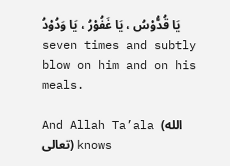يَا قُدُّوْسُ ، يَا غَفُوْرُ ، يَا وَدُوْدُ seven times and subtly blow on him and on his meals.

And Allah Ta’ala (الله تعالى) knows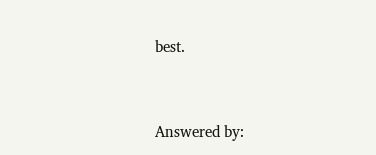best.


Answered by: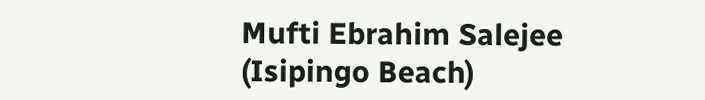Mufti Ebrahim Salejee (Isipingo Beach)